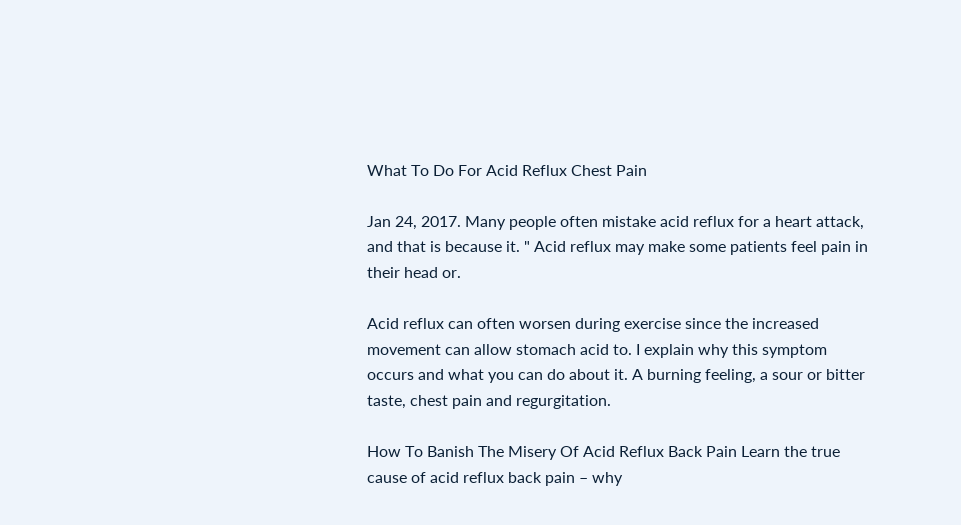What To Do For Acid Reflux Chest Pain

Jan 24, 2017. Many people often mistake acid reflux for a heart attack, and that is because it. " Acid reflux may make some patients feel pain in their head or.

Acid reflux can often worsen during exercise since the increased movement can allow stomach acid to. I explain why this symptom occurs and what you can do about it. A burning feeling, a sour or bitter taste, chest pain and regurgitation.

How To Banish The Misery Of Acid Reflux Back Pain Learn the true cause of acid reflux back pain – why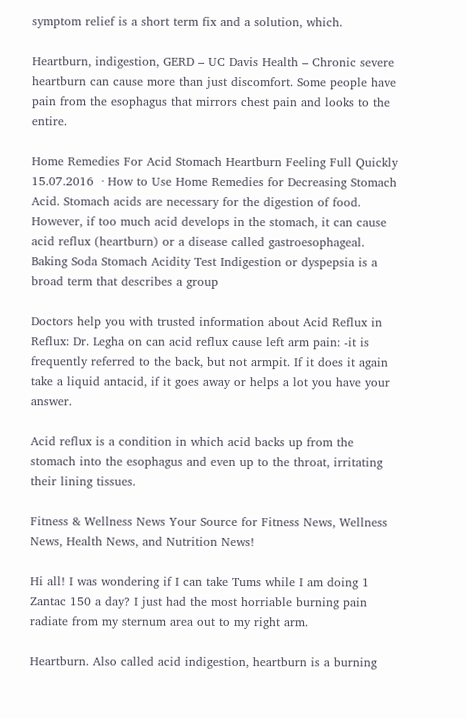symptom relief is a short term fix and a solution, which.

Heartburn, indigestion, GERD – UC Davis Health – Chronic severe heartburn can cause more than just discomfort. Some people have pain from the esophagus that mirrors chest pain and looks to the entire.

Home Remedies For Acid Stomach Heartburn Feeling Full Quickly 15.07.2016  · How to Use Home Remedies for Decreasing Stomach Acid. Stomach acids are necessary for the digestion of food. However, if too much acid develops in the stomach, it can cause acid reflux (heartburn) or a disease called gastroesophageal. Baking Soda Stomach Acidity Test Indigestion or dyspepsia is a broad term that describes a group

Doctors help you with trusted information about Acid Reflux in Reflux: Dr. Legha on can acid reflux cause left arm pain: -it is frequently referred to the back, but not armpit. If it does it again take a liquid antacid, if it goes away or helps a lot you have your answer.

Acid reflux is a condition in which acid backs up from the stomach into the esophagus and even up to the throat, irritating their lining tissues.

Fitness & Wellness News Your Source for Fitness News, Wellness News, Health News, and Nutrition News!

Hi all! I was wondering if I can take Tums while I am doing 1 Zantac 150 a day? I just had the most horriable burning pain radiate from my sternum area out to my right arm.

Heartburn. Also called acid indigestion, heartburn is a burning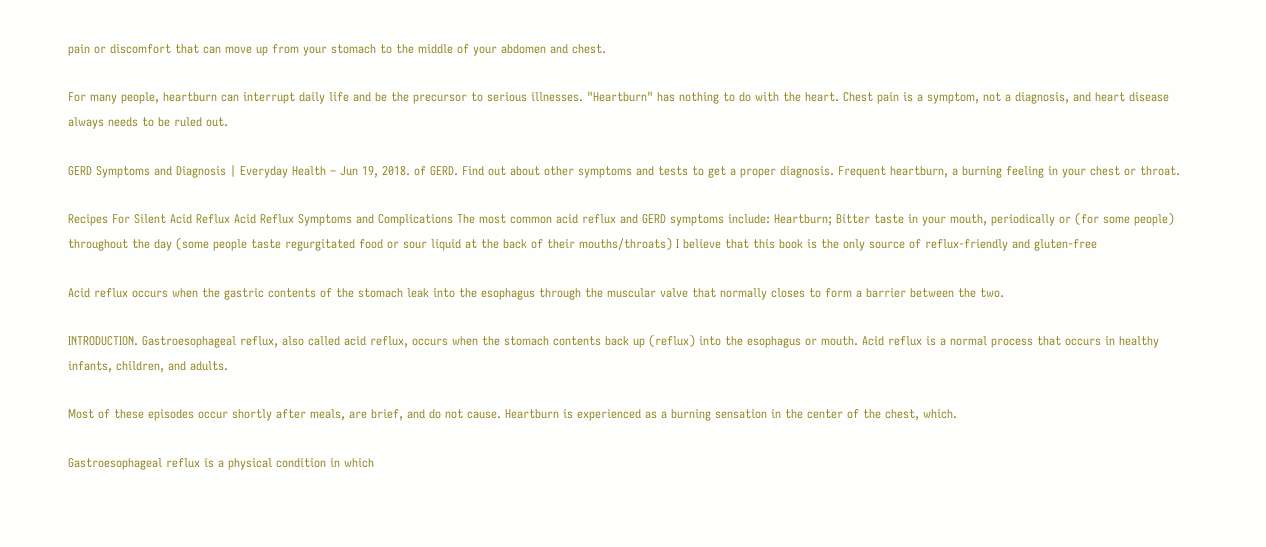pain or discomfort that can move up from your stomach to the middle of your abdomen and chest.

For many people, heartburn can interrupt daily life and be the precursor to serious illnesses. "Heartburn" has nothing to do with the heart. Chest pain is a symptom, not a diagnosis, and heart disease always needs to be ruled out.

GERD Symptoms and Diagnosis | Everyday Health – Jun 19, 2018. of GERD. Find out about other symptoms and tests to get a proper diagnosis. Frequent heartburn, a burning feeling in your chest or throat.

Recipes For Silent Acid Reflux Acid Reflux Symptoms and Complications The most common acid reflux and GERD symptoms include: Heartburn; Bitter taste in your mouth, periodically or (for some people) throughout the day (some people taste regurgitated food or sour liquid at the back of their mouths/throats) I believe that this book is the only source of reflux-friendly and gluten-free

Acid reflux occurs when the gastric contents of the stomach leak into the esophagus through the muscular valve that normally closes to form a barrier between the two.

INTRODUCTION. Gastroesophageal reflux, also called acid reflux, occurs when the stomach contents back up (reflux) into the esophagus or mouth. Acid reflux is a normal process that occurs in healthy infants, children, and adults.

Most of these episodes occur shortly after meals, are brief, and do not cause. Heartburn is experienced as a burning sensation in the center of the chest, which.

Gastroesophageal reflux is a physical condition in which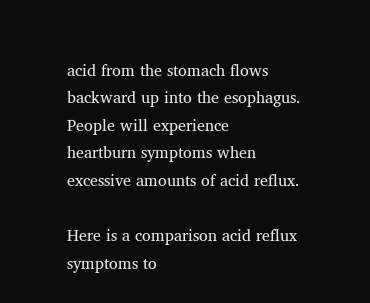acid from the stomach flows backward up into the esophagus. People will experience heartburn symptoms when excessive amounts of acid reflux.

Here is a comparison acid reflux symptoms to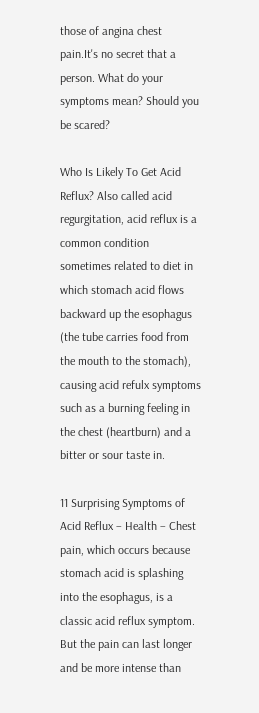those of angina chest pain.It's no secret that a person. What do your symptoms mean? Should you be scared?

Who Is Likely To Get Acid Reflux? Also called acid regurgitation, acid reflux is a common condition sometimes related to diet in which stomach acid flows backward up the esophagus (the tube carries food from the mouth to the stomach), causing acid refulx symptoms such as a burning feeling in the chest (heartburn) and a bitter or sour taste in.

11 Surprising Symptoms of Acid Reflux – Health – Chest pain, which occurs because stomach acid is splashing into the esophagus, is a classic acid reflux symptom. But the pain can last longer and be more intense than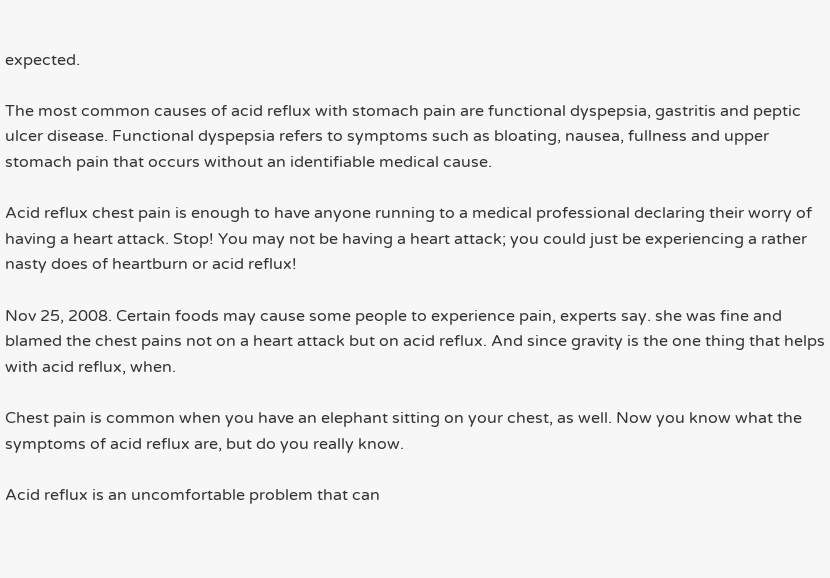expected.

The most common causes of acid reflux with stomach pain are functional dyspepsia, gastritis and peptic ulcer disease. Functional dyspepsia refers to symptoms such as bloating, nausea, fullness and upper stomach pain that occurs without an identifiable medical cause.

Acid reflux chest pain is enough to have anyone running to a medical professional declaring their worry of having a heart attack. Stop! You may not be having a heart attack; you could just be experiencing a rather nasty does of heartburn or acid reflux!

Nov 25, 2008. Certain foods may cause some people to experience pain, experts say. she was fine and blamed the chest pains not on a heart attack but on acid reflux. And since gravity is the one thing that helps with acid reflux, when.

Chest pain is common when you have an elephant sitting on your chest, as well. Now you know what the symptoms of acid reflux are, but do you really know.

Acid reflux is an uncomfortable problem that can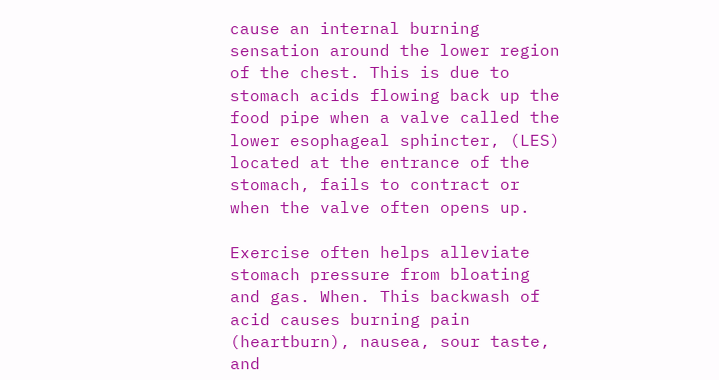cause an internal burning sensation around the lower region of the chest. This is due to stomach acids flowing back up the food pipe when a valve called the lower esophageal sphincter, (LES) located at the entrance of the stomach, fails to contract or when the valve often opens up.

Exercise often helps alleviate stomach pressure from bloating and gas. When. This backwash of acid causes burning pain (heartburn), nausea, sour taste, and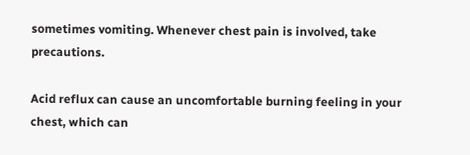sometimes vomiting. Whenever chest pain is involved, take precautions.

Acid reflux can cause an uncomfortable burning feeling in your chest, which can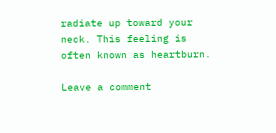radiate up toward your neck. This feeling is often known as heartburn.

Leave a comment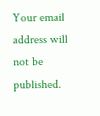Your email address will not be published.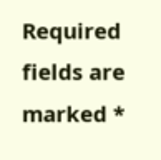Required fields are marked *